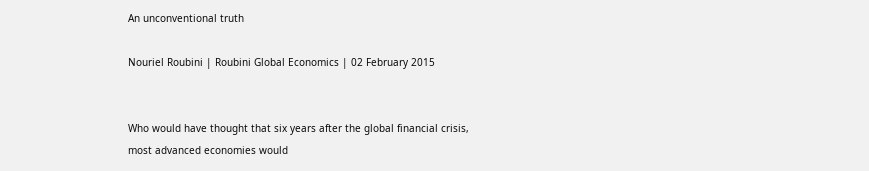An unconventional truth

Nouriel Roubini | Roubini Global Economics | 02 February 2015


Who would have thought that six years after the global financial crisis, most advanced economies would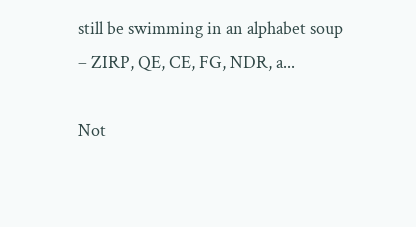still be swimming in an alphabet soup – ZIRP, QE, CE, FG, NDR, a...

Not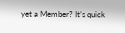yet a Member? It’s quick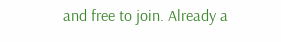and free to join. Already a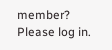member? Please log in.